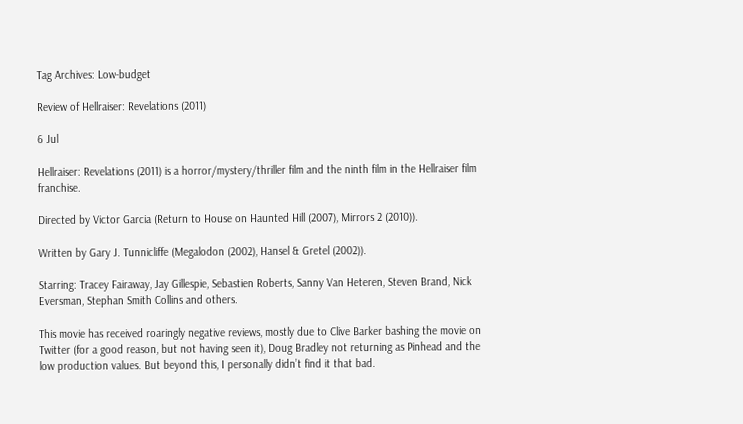Tag Archives: Low-budget

Review of Hellraiser: Revelations (2011)

6 Jul

Hellraiser: Revelations (2011) is a horror/mystery/thriller film and the ninth film in the Hellraiser film franchise.

Directed by Victor Garcia (Return to House on Haunted Hill (2007), Mirrors 2 (2010)).

Written by Gary J. Tunnicliffe (Megalodon (2002), Hansel & Gretel (2002)).

Starring: Tracey Fairaway, Jay Gillespie, Sebastien Roberts, Sanny Van Heteren, Steven Brand, Nick Eversman, Stephan Smith Collins and others.

This movie has received roaringly negative reviews, mostly due to Clive Barker bashing the movie on Twitter (for a good reason, but not having seen it), Doug Bradley not returning as Pinhead and the low production values. But beyond this, I personally didn’t find it that bad.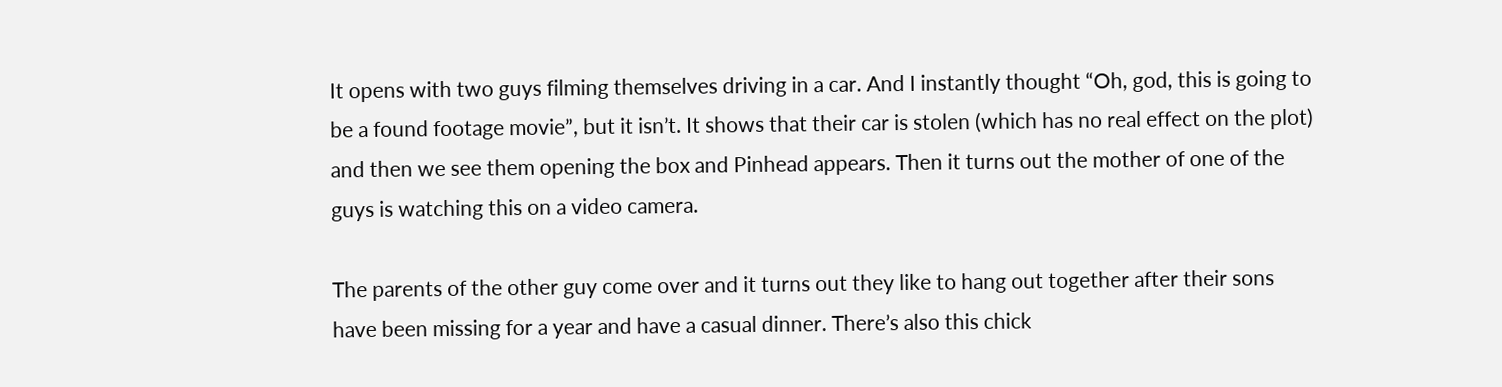It opens with two guys filming themselves driving in a car. And I instantly thought “Oh, god, this is going to be a found footage movie”, but it isn’t. It shows that their car is stolen (which has no real effect on the plot) and then we see them opening the box and Pinhead appears. Then it turns out the mother of one of the guys is watching this on a video camera.

The parents of the other guy come over and it turns out they like to hang out together after their sons have been missing for a year and have a casual dinner. There’s also this chick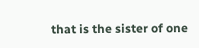that is the sister of one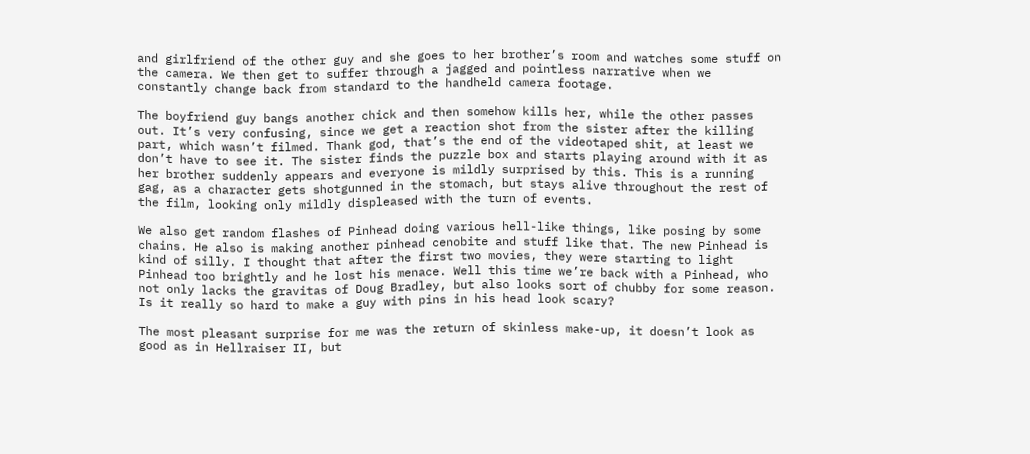and girlfriend of the other guy and she goes to her brother’s room and watches some stuff on the camera. We then get to suffer through a jagged and pointless narrative when we constantly change back from standard to the handheld camera footage.

The boyfriend guy bangs another chick and then somehow kills her, while the other passes out. It’s very confusing, since we get a reaction shot from the sister after the killing part, which wasn’t filmed. Thank god, that’s the end of the videotaped shit, at least we don’t have to see it. The sister finds the puzzle box and starts playing around with it as her brother suddenly appears and everyone is mildly surprised by this. This is a running gag, as a character gets shotgunned in the stomach, but stays alive throughout the rest of the film, looking only mildly displeased with the turn of events.

We also get random flashes of Pinhead doing various hell-like things, like posing by some chains. He also is making another pinhead cenobite and stuff like that. The new Pinhead is kind of silly. I thought that after the first two movies, they were starting to light Pinhead too brightly and he lost his menace. Well this time we’re back with a Pinhead, who not only lacks the gravitas of Doug Bradley, but also looks sort of chubby for some reason. Is it really so hard to make a guy with pins in his head look scary?

The most pleasant surprise for me was the return of skinless make-up, it doesn’t look as good as in Hellraiser II, but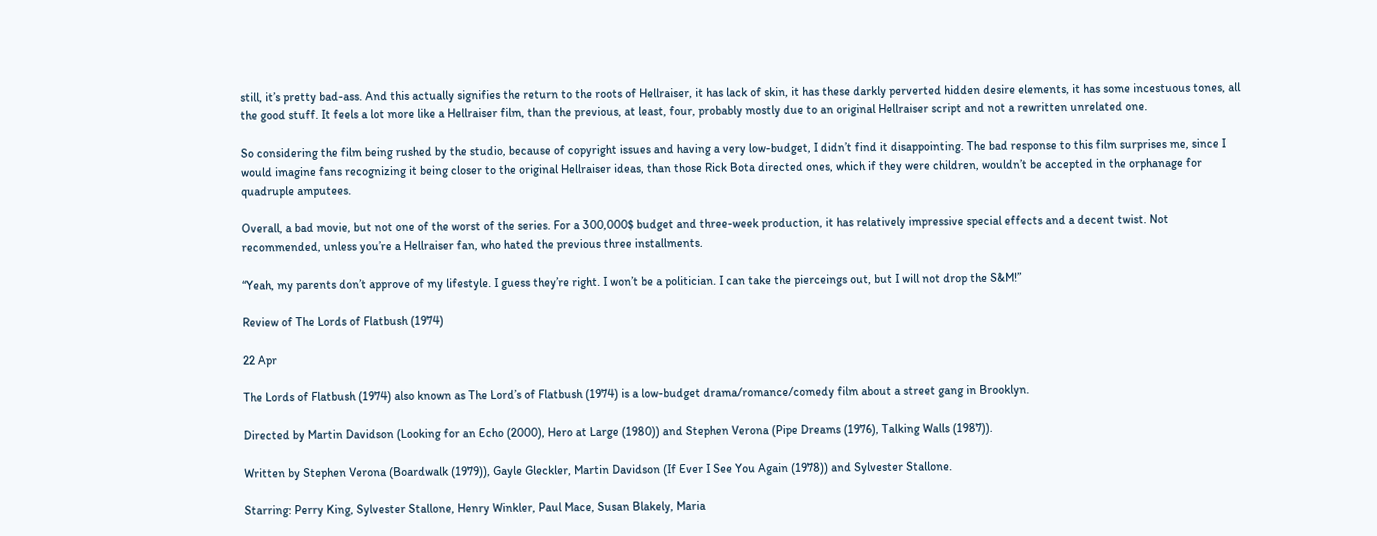still, it’s pretty bad-ass. And this actually signifies the return to the roots of Hellraiser, it has lack of skin, it has these darkly perverted hidden desire elements, it has some incestuous tones, all the good stuff. It feels a lot more like a Hellraiser film, than the previous, at least, four, probably mostly due to an original Hellraiser script and not a rewritten unrelated one.

So considering the film being rushed by the studio, because of copyright issues and having a very low-budget, I didn’t find it disappointing. The bad response to this film surprises me, since I would imagine fans recognizing it being closer to the original Hellraiser ideas, than those Rick Bota directed ones, which if they were children, wouldn’t be accepted in the orphanage for quadruple amputees.

Overall, a bad movie, but not one of the worst of the series. For a 300,000$ budget and three-week production, it has relatively impressive special effects and a decent twist. Not recommended, unless you’re a Hellraiser fan, who hated the previous three installments.

“Yeah, my parents don’t approve of my lifestyle. I guess they’re right. I won’t be a politician. I can take the pierceings out, but I will not drop the S&M!”

Review of The Lords of Flatbush (1974)

22 Apr

The Lords of Flatbush (1974) also known as The Lord’s of Flatbush (1974) is a low-budget drama/romance/comedy film about a street gang in Brooklyn.

Directed by Martin Davidson (Looking for an Echo (2000), Hero at Large (1980)) and Stephen Verona (Pipe Dreams (1976), Talking Walls (1987)).

Written by Stephen Verona (Boardwalk (1979)), Gayle Gleckler, Martin Davidson (If Ever I See You Again (1978)) and Sylvester Stallone.

Starring: Perry King, Sylvester Stallone, Henry Winkler, Paul Mace, Susan Blakely, Maria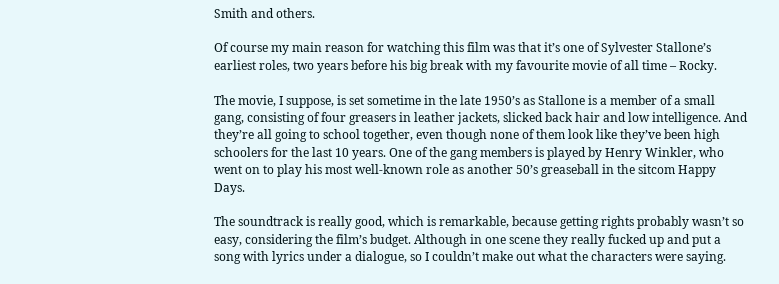Smith and others.

Of course my main reason for watching this film was that it’s one of Sylvester Stallone’s earliest roles, two years before his big break with my favourite movie of all time – Rocky.

The movie, I suppose, is set sometime in the late 1950’s as Stallone is a member of a small gang, consisting of four greasers in leather jackets, slicked back hair and low intelligence. And they’re all going to school together, even though none of them look like they’ve been high schoolers for the last 10 years. One of the gang members is played by Henry Winkler, who went on to play his most well-known role as another 50’s greaseball in the sitcom Happy Days.

The soundtrack is really good, which is remarkable, because getting rights probably wasn’t so easy, considering the film’s budget. Although in one scene they really fucked up and put a song with lyrics under a dialogue, so I couldn’t make out what the characters were saying.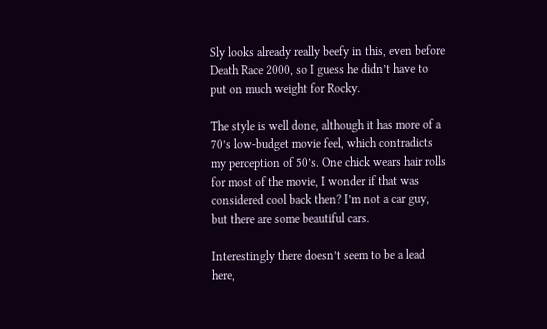Sly looks already really beefy in this, even before Death Race 2000, so I guess he didn’t have to put on much weight for Rocky.

The style is well done, although it has more of a 70’s low-budget movie feel, which contradicts my perception of 50’s. One chick wears hair rolls for most of the movie, I wonder if that was considered cool back then? I’m not a car guy, but there are some beautiful cars.

Interestingly there doesn’t seem to be a lead here,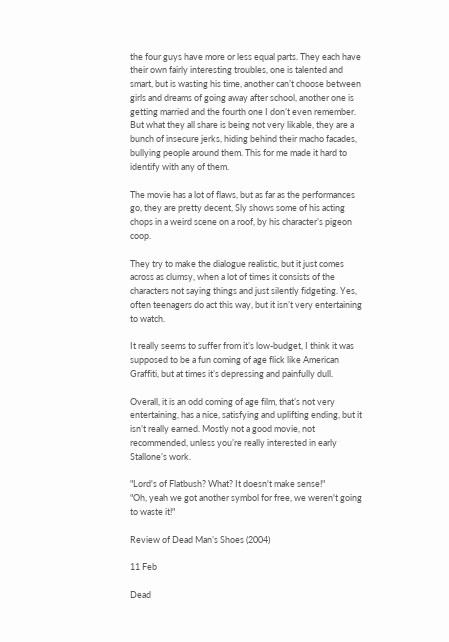the four guys have more or less equal parts. They each have their own fairly interesting troubles, one is talented and smart, but is wasting his time, another can’t choose between girls and dreams of going away after school, another one is getting married and the fourth one I don’t even remember. But what they all share is being not very likable, they are a bunch of insecure jerks, hiding behind their macho facades, bullying people around them. This for me made it hard to identify with any of them.

The movie has a lot of flaws, but as far as the performances go, they are pretty decent, Sly shows some of his acting chops in a weird scene on a roof, by his character’s pigeon coop.

They try to make the dialogue realistic, but it just comes across as clumsy, when a lot of times it consists of the characters not saying things and just silently fidgeting. Yes, often teenagers do act this way, but it isn’t very entertaining to watch.

It really seems to suffer from it’s low-budget, I think it was supposed to be a fun coming of age flick like American Graffiti, but at times it’s depressing and painfully dull.

Overall, it is an odd coming of age film, that’s not very entertaining, has a nice, satisfying and uplifting ending, but it isn’t really earned. Mostly not a good movie, not recommended, unless you’re really interested in early Stallone’s work.

"Lord's of Flatbush? What? It doesn't make sense!"
"Oh, yeah we got another symbol for free, we weren't going to waste it!"

Review of Dead Man’s Shoes (2004)

11 Feb

Dead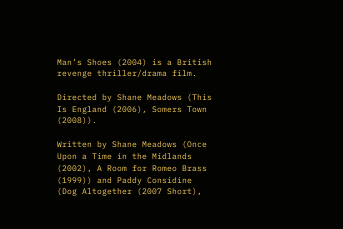Man’s Shoes (2004) is a British revenge thriller/drama film.

Directed by Shane Meadows (This Is England (2006), Somers Town (2008)).

Written by Shane Meadows (Once Upon a Time in the Midlands (2002), A Room for Romeo Brass (1999)) and Paddy Considine (Dog Altogether (2007 Short),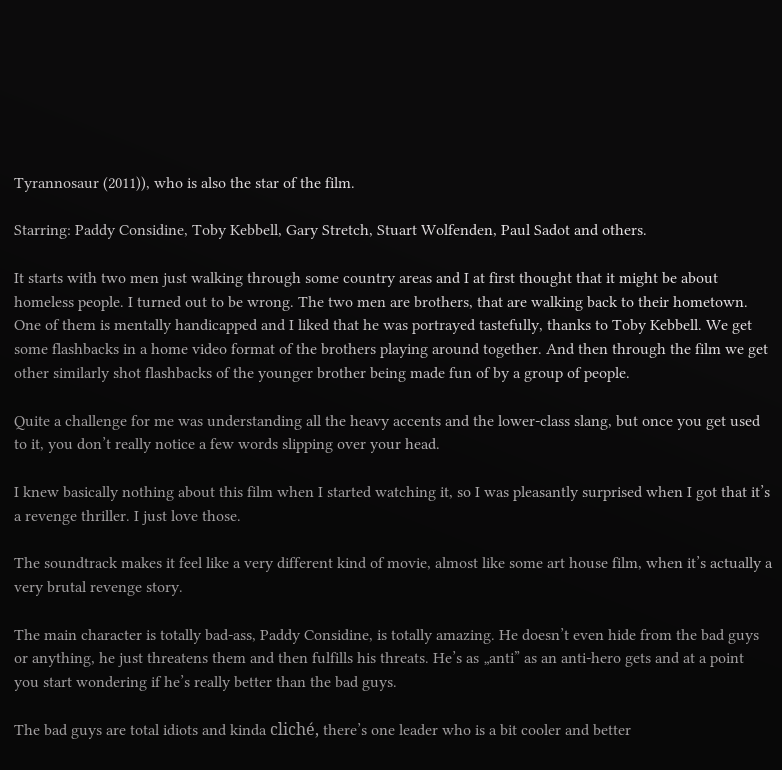Tyrannosaur (2011)), who is also the star of the film.

Starring: Paddy Considine, Toby Kebbell, Gary Stretch, Stuart Wolfenden, Paul Sadot and others.

It starts with two men just walking through some country areas and I at first thought that it might be about homeless people. I turned out to be wrong. The two men are brothers, that are walking back to their hometown. One of them is mentally handicapped and I liked that he was portrayed tastefully, thanks to Toby Kebbell. We get some flashbacks in a home video format of the brothers playing around together. And then through the film we get other similarly shot flashbacks of the younger brother being made fun of by a group of people.

Quite a challenge for me was understanding all the heavy accents and the lower-class slang, but once you get used to it, you don’t really notice a few words slipping over your head.

I knew basically nothing about this film when I started watching it, so I was pleasantly surprised when I got that it’s a revenge thriller. I just love those.

The soundtrack makes it feel like a very different kind of movie, almost like some art house film, when it’s actually a very brutal revenge story.

The main character is totally bad-ass, Paddy Considine, is totally amazing. He doesn’t even hide from the bad guys or anything, he just threatens them and then fulfills his threats. He’s as „anti” as an anti-hero gets and at a point you start wondering if he’s really better than the bad guys.

The bad guys are total idiots and kinda cliché, there’s one leader who is a bit cooler and better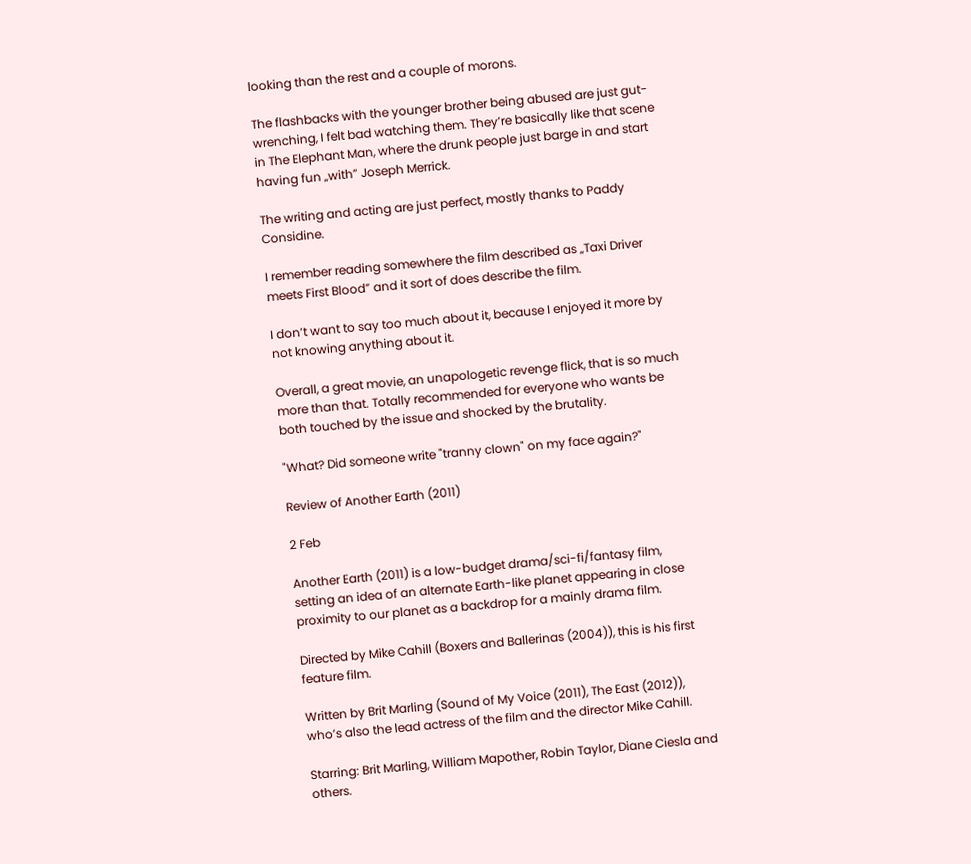looking than the rest and a couple of morons.

The flashbacks with the younger brother being abused are just gut-wrenching, I felt bad watching them. They’re basically like that scene in The Elephant Man, where the drunk people just barge in and start having fun „with” Joseph Merrick.

The writing and acting are just perfect, mostly thanks to Paddy Considine.

I remember reading somewhere the film described as „Taxi Driver meets First Blood” and it sort of does describe the film.

I don’t want to say too much about it, because I enjoyed it more by not knowing anything about it.

Overall, a great movie, an unapologetic revenge flick, that is so much more than that. Totally recommended for everyone who wants be both touched by the issue and shocked by the brutality.

"What? Did someone write "tranny clown" on my face again?"

Review of Another Earth (2011)

2 Feb

Another Earth (2011) is a low-budget drama/sci-fi/fantasy film, setting an idea of an alternate Earth-like planet appearing in close proximity to our planet as a backdrop for a mainly drama film.

Directed by Mike Cahill (Boxers and Ballerinas (2004)), this is his first feature film.

Written by Brit Marling (Sound of My Voice (2011), The East (2012)), who’s also the lead actress of the film and the director Mike Cahill.

Starring: Brit Marling, William Mapother, Robin Taylor, Diane Ciesla and others.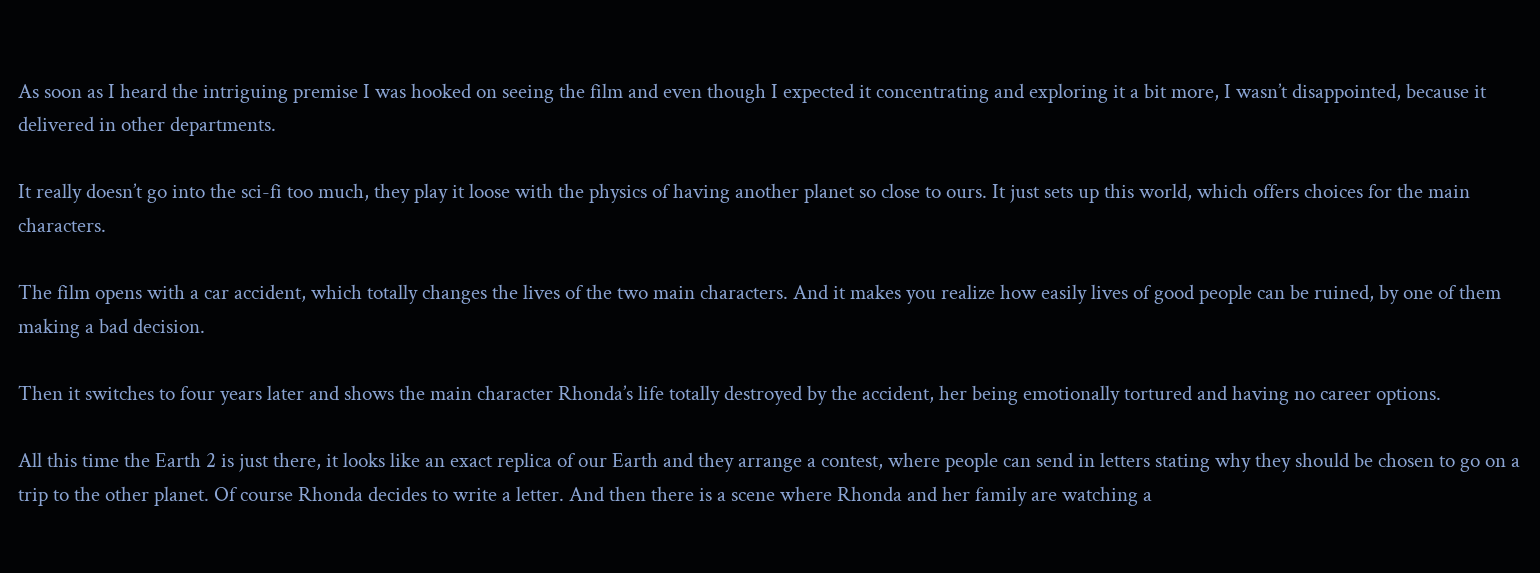As soon as I heard the intriguing premise I was hooked on seeing the film and even though I expected it concentrating and exploring it a bit more, I wasn’t disappointed, because it delivered in other departments.

It really doesn’t go into the sci-fi too much, they play it loose with the physics of having another planet so close to ours. It just sets up this world, which offers choices for the main characters.

The film opens with a car accident, which totally changes the lives of the two main characters. And it makes you realize how easily lives of good people can be ruined, by one of them making a bad decision.

Then it switches to four years later and shows the main character Rhonda’s life totally destroyed by the accident, her being emotionally tortured and having no career options.

All this time the Earth 2 is just there, it looks like an exact replica of our Earth and they arrange a contest, where people can send in letters stating why they should be chosen to go on a trip to the other planet. Of course Rhonda decides to write a letter. And then there is a scene where Rhonda and her family are watching a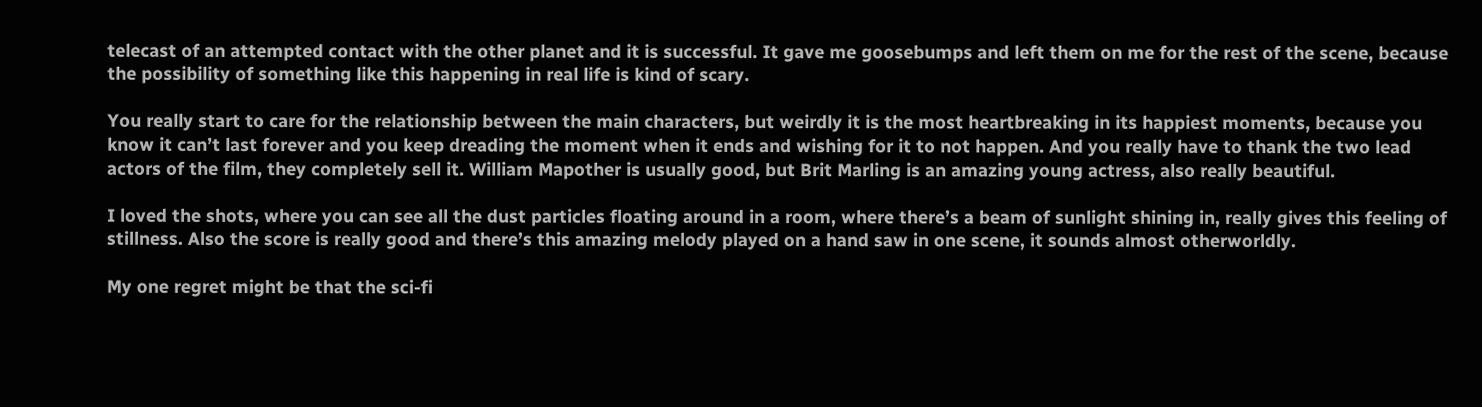telecast of an attempted contact with the other planet and it is successful. It gave me goosebumps and left them on me for the rest of the scene, because the possibility of something like this happening in real life is kind of scary.

You really start to care for the relationship between the main characters, but weirdly it is the most heartbreaking in its happiest moments, because you know it can’t last forever and you keep dreading the moment when it ends and wishing for it to not happen. And you really have to thank the two lead actors of the film, they completely sell it. William Mapother is usually good, but Brit Marling is an amazing young actress, also really beautiful.

I loved the shots, where you can see all the dust particles floating around in a room, where there’s a beam of sunlight shining in, really gives this feeling of stillness. Also the score is really good and there’s this amazing melody played on a hand saw in one scene, it sounds almost otherworldly.

My one regret might be that the sci-fi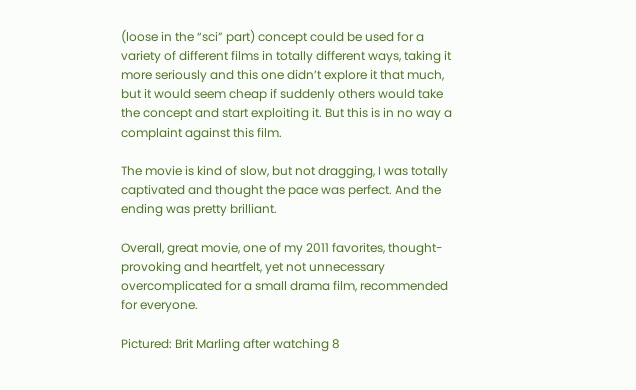(loose in the “sci” part) concept could be used for a variety of different films in totally different ways, taking it more seriously and this one didn’t explore it that much, but it would seem cheap if suddenly others would take the concept and start exploiting it. But this is in no way a complaint against this film.

The movie is kind of slow, but not dragging, I was totally captivated and thought the pace was perfect. And the ending was pretty brilliant.

Overall, great movie, one of my 2011 favorites, thought-provoking and heartfelt, yet not unnecessary overcomplicated for a small drama film, recommended for everyone.

Pictured: Brit Marling after watching 8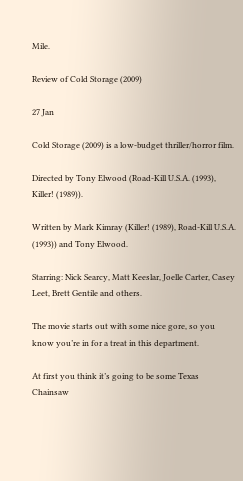Mile.

Review of Cold Storage (2009)

27 Jan

Cold Storage (2009) is a low-budget thriller/horror film.

Directed by Tony Elwood (Road-Kill U.S.A. (1993), Killer! (1989)).

Written by Mark Kimray (Killer! (1989), Road-Kill U.S.A. (1993)) and Tony Elwood.

Starring: Nick Searcy, Matt Keeslar, Joelle Carter, Casey Leet, Brett Gentile and others.

The movie starts out with some nice gore, so you know you’re in for a treat in this department.

At first you think it’s going to be some Texas Chainsaw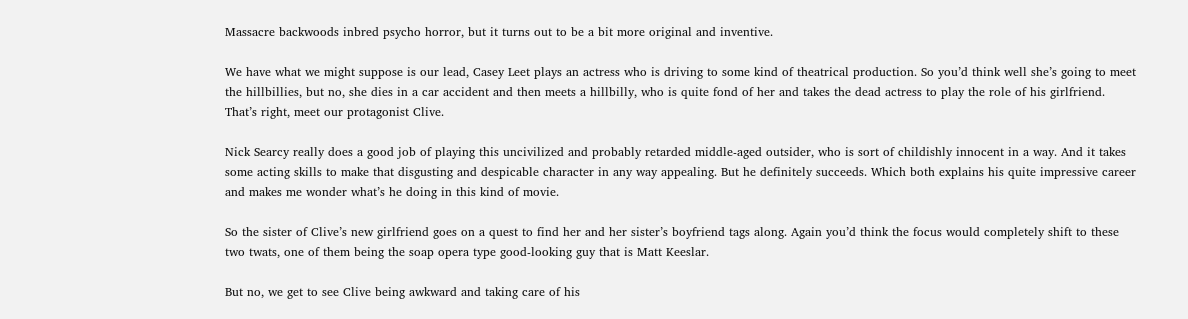Massacre backwoods inbred psycho horror, but it turns out to be a bit more original and inventive.

We have what we might suppose is our lead, Casey Leet plays an actress who is driving to some kind of theatrical production. So you’d think well she’s going to meet the hillbillies, but no, she dies in a car accident and then meets a hillbilly, who is quite fond of her and takes the dead actress to play the role of his girlfriend. That’s right, meet our protagonist Clive.

Nick Searcy really does a good job of playing this uncivilized and probably retarded middle-aged outsider, who is sort of childishly innocent in a way. And it takes some acting skills to make that disgusting and despicable character in any way appealing. But he definitely succeeds. Which both explains his quite impressive career and makes me wonder what’s he doing in this kind of movie.

So the sister of Clive’s new girlfriend goes on a quest to find her and her sister’s boyfriend tags along. Again you’d think the focus would completely shift to these two twats, one of them being the soap opera type good-looking guy that is Matt Keeslar.

But no, we get to see Clive being awkward and taking care of his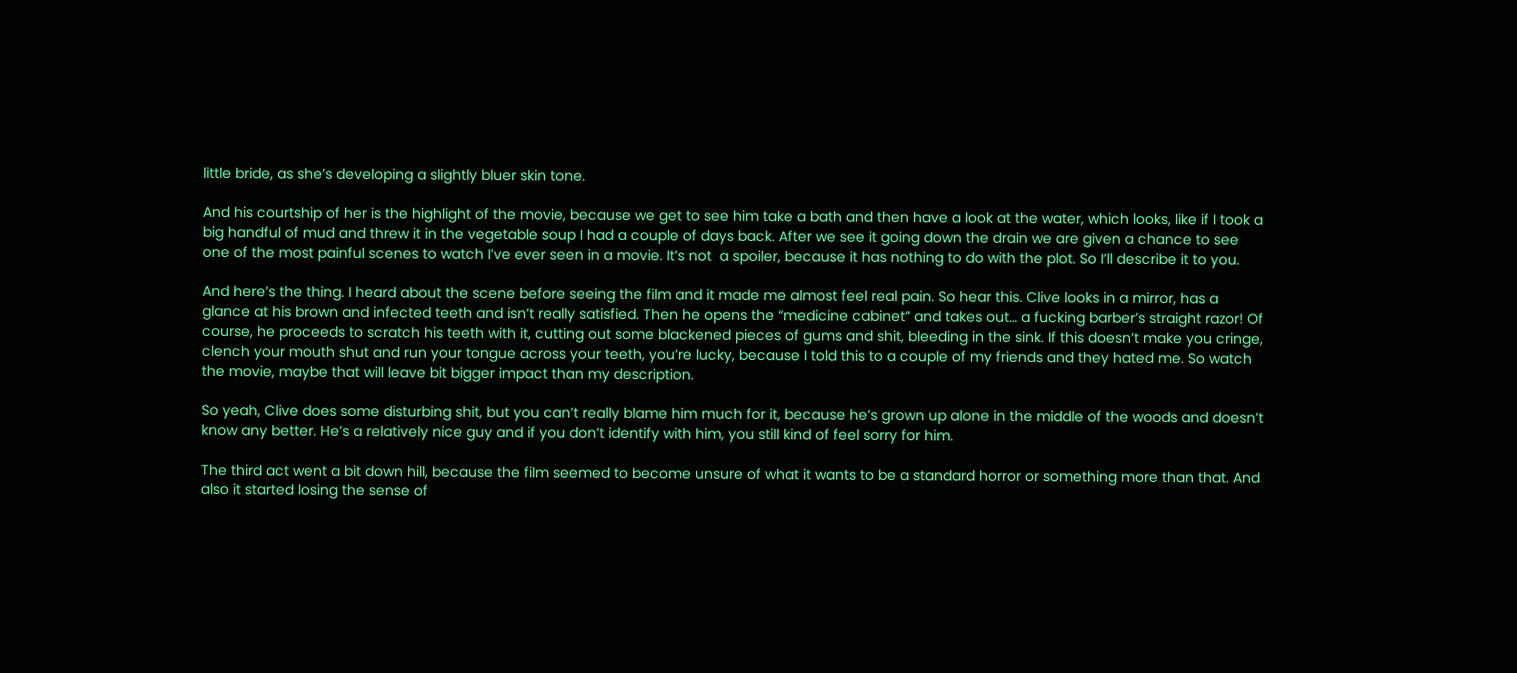little bride, as she’s developing a slightly bluer skin tone.

And his courtship of her is the highlight of the movie, because we get to see him take a bath and then have a look at the water, which looks, like if I took a big handful of mud and threw it in the vegetable soup I had a couple of days back. After we see it going down the drain we are given a chance to see one of the most painful scenes to watch I’ve ever seen in a movie. It’s not  a spoiler, because it has nothing to do with the plot. So I’ll describe it to you.

And here’s the thing. I heard about the scene before seeing the film and it made me almost feel real pain. So hear this. Clive looks in a mirror, has a glance at his brown and infected teeth and isn’t really satisfied. Then he opens the “medicine cabinet” and takes out… a fucking barber’s straight razor! Of course, he proceeds to scratch his teeth with it, cutting out some blackened pieces of gums and shit, bleeding in the sink. If this doesn’t make you cringe, clench your mouth shut and run your tongue across your teeth, you’re lucky, because I told this to a couple of my friends and they hated me. So watch the movie, maybe that will leave bit bigger impact than my description.

So yeah, Clive does some disturbing shit, but you can’t really blame him much for it, because he’s grown up alone in the middle of the woods and doesn’t know any better. He’s a relatively nice guy and if you don’t identify with him, you still kind of feel sorry for him.

The third act went a bit down hill, because the film seemed to become unsure of what it wants to be a standard horror or something more than that. And also it started losing the sense of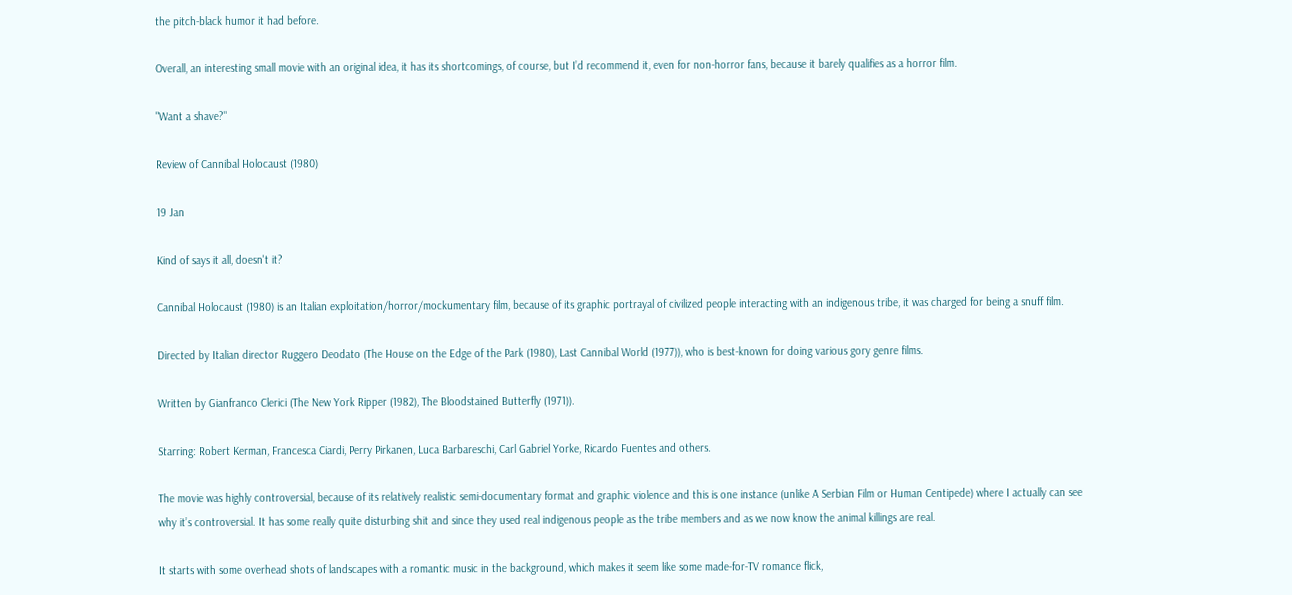the pitch-black humor it had before.

Overall, an interesting small movie with an original idea, it has its shortcomings, of course, but I’d recommend it, even for non-horror fans, because it barely qualifies as a horror film.

"Want a shave?"

Review of Cannibal Holocaust (1980)

19 Jan

Kind of says it all, doesn't it?

Cannibal Holocaust (1980) is an Italian exploitation/horror/mockumentary film, because of its graphic portrayal of civilized people interacting with an indigenous tribe, it was charged for being a snuff film.

Directed by Italian director Ruggero Deodato (The House on the Edge of the Park (1980), Last Cannibal World (1977)), who is best-known for doing various gory genre films.

Written by Gianfranco Clerici (The New York Ripper (1982), The Bloodstained Butterfly (1971)).

Starring: Robert Kerman, Francesca Ciardi, Perry Pirkanen, Luca Barbareschi, Carl Gabriel Yorke, Ricardo Fuentes and others.

The movie was highly controversial, because of its relatively realistic semi-documentary format and graphic violence and this is one instance (unlike A Serbian Film or Human Centipede) where I actually can see why it’s controversial. It has some really quite disturbing shit and since they used real indigenous people as the tribe members and as we now know the animal killings are real.

It starts with some overhead shots of landscapes with a romantic music in the background, which makes it seem like some made-for-TV romance flick,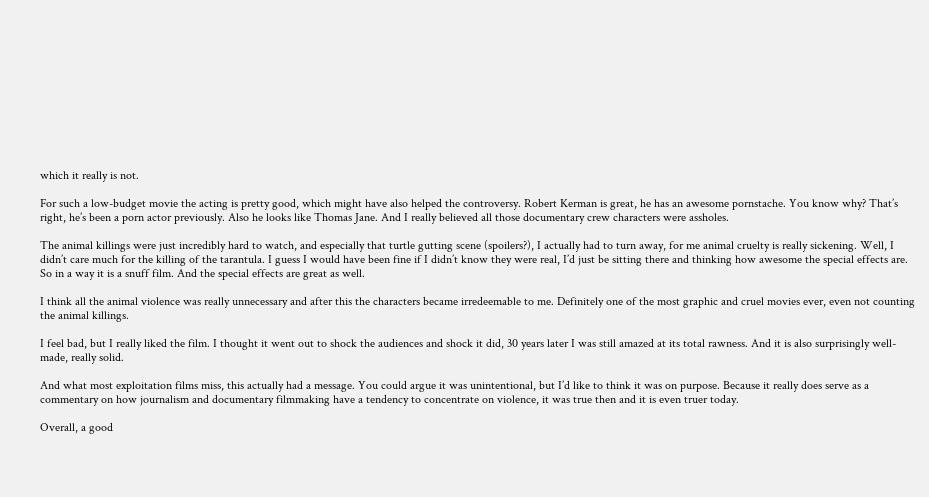which it really is not.

For such a low-budget movie the acting is pretty good, which might have also helped the controversy. Robert Kerman is great, he has an awesome pornstache. You know why? That’s right, he’s been a porn actor previously. Also he looks like Thomas Jane. And I really believed all those documentary crew characters were assholes.

The animal killings were just incredibly hard to watch, and especially that turtle gutting scene (spoilers?), I actually had to turn away, for me animal cruelty is really sickening. Well, I didn’t care much for the killing of the tarantula. I guess I would have been fine if I didn’t know they were real, I’d just be sitting there and thinking how awesome the special effects are. So in a way it is a snuff film. And the special effects are great as well.

I think all the animal violence was really unnecessary and after this the characters became irredeemable to me. Definitely one of the most graphic and cruel movies ever, even not counting the animal killings.

I feel bad, but I really liked the film. I thought it went out to shock the audiences and shock it did, 30 years later I was still amazed at its total rawness. And it is also surprisingly well-made, really solid.

And what most exploitation films miss, this actually had a message. You could argue it was unintentional, but I’d like to think it was on purpose. Because it really does serve as a commentary on how journalism and documentary filmmaking have a tendency to concentrate on violence, it was true then and it is even truer today.

Overall, a good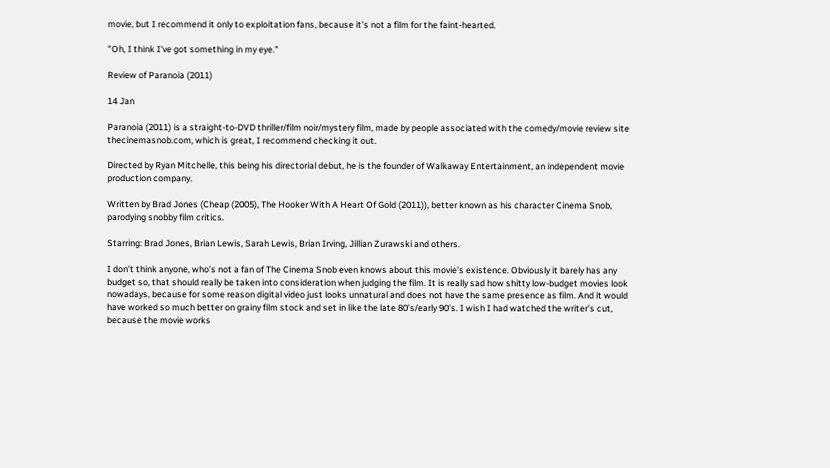movie, but I recommend it only to exploitation fans, because it’s not a film for the faint-hearted.

"Oh, I think I've got something in my eye."

Review of Paranoia (2011)

14 Jan

Paranoia (2011) is a straight-to-DVD thriller/film noir/mystery film, made by people associated with the comedy/movie review site thecinemasnob.com, which is great, I recommend checking it out.

Directed by Ryan Mitchelle, this being his directorial debut, he is the founder of Walkaway Entertainment, an independent movie production company.

Written by Brad Jones (Cheap (2005), The Hooker With A Heart Of Gold (2011)), better known as his character Cinema Snob, parodying snobby film critics.

Starring: Brad Jones, Brian Lewis, Sarah Lewis, Brian Irving, Jillian Zurawski and others.

I don’t think anyone, who’s not a fan of The Cinema Snob even knows about this movie’s existence. Obviously it barely has any budget so, that should really be taken into consideration when judging the film. It is really sad how shitty low-budget movies look nowadays, because for some reason digital video just looks unnatural and does not have the same presence as film. And it would have worked so much better on grainy film stock and set in like the late 80’s/early 90’s. I wish I had watched the writer’s cut, because the movie works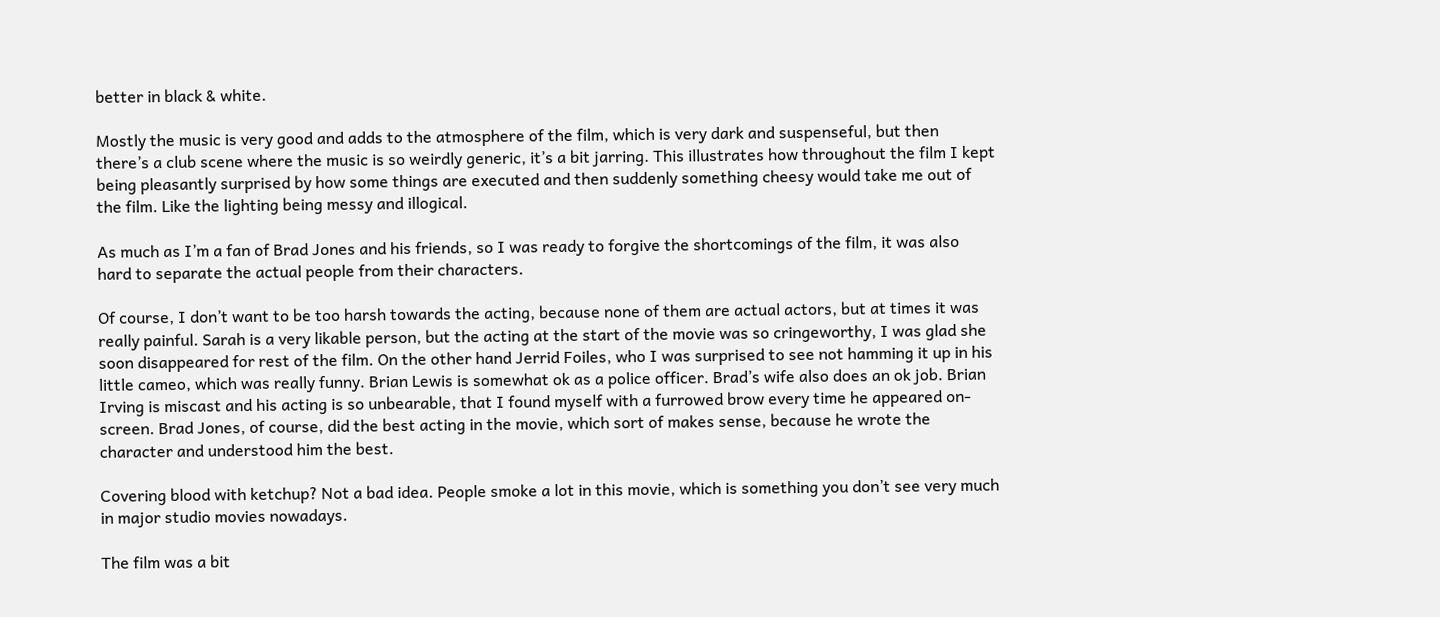better in black & white.

Mostly the music is very good and adds to the atmosphere of the film, which is very dark and suspenseful, but then there’s a club scene where the music is so weirdly generic, it’s a bit jarring. This illustrates how throughout the film I kept being pleasantly surprised by how some things are executed and then suddenly something cheesy would take me out of the film. Like the lighting being messy and illogical.

As much as I’m a fan of Brad Jones and his friends, so I was ready to forgive the shortcomings of the film, it was also hard to separate the actual people from their characters.

Of course, I don’t want to be too harsh towards the acting, because none of them are actual actors, but at times it was really painful. Sarah is a very likable person, but the acting at the start of the movie was so cringeworthy, I was glad she soon disappeared for rest of the film. On the other hand Jerrid Foiles, who I was surprised to see not hamming it up in his little cameo, which was really funny. Brian Lewis is somewhat ok as a police officer. Brad’s wife also does an ok job. Brian Irving is miscast and his acting is so unbearable, that I found myself with a furrowed brow every time he appeared on-screen. Brad Jones, of course, did the best acting in the movie, which sort of makes sense, because he wrote the character and understood him the best.

Covering blood with ketchup? Not a bad idea. People smoke a lot in this movie, which is something you don’t see very much in major studio movies nowadays.

The film was a bit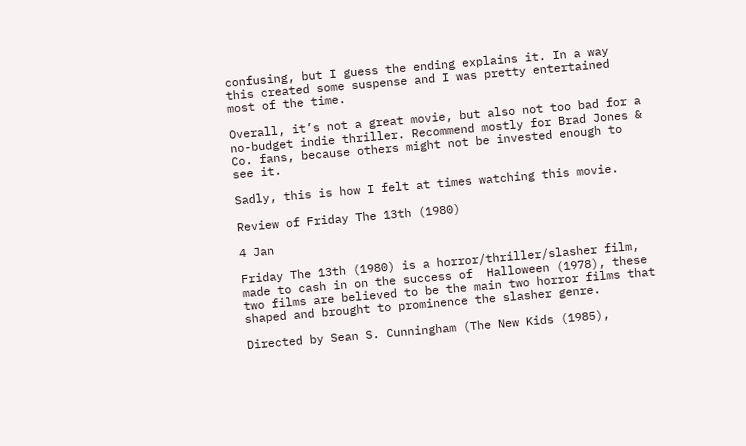confusing, but I guess the ending explains it. In a way this created some suspense and I was pretty entertained most of the time.

Overall, it’s not a great movie, but also not too bad for a no-budget indie thriller. Recommend mostly for Brad Jones & Co. fans, because others might not be invested enough to see it.

Sadly, this is how I felt at times watching this movie.

Review of Friday The 13th (1980)

4 Jan

Friday The 13th (1980) is a horror/thriller/slasher film, made to cash in on the success of  Halloween (1978), these two films are believed to be the main two horror films that shaped and brought to prominence the slasher genre.

Directed by Sean S. Cunningham (The New Kids (1985),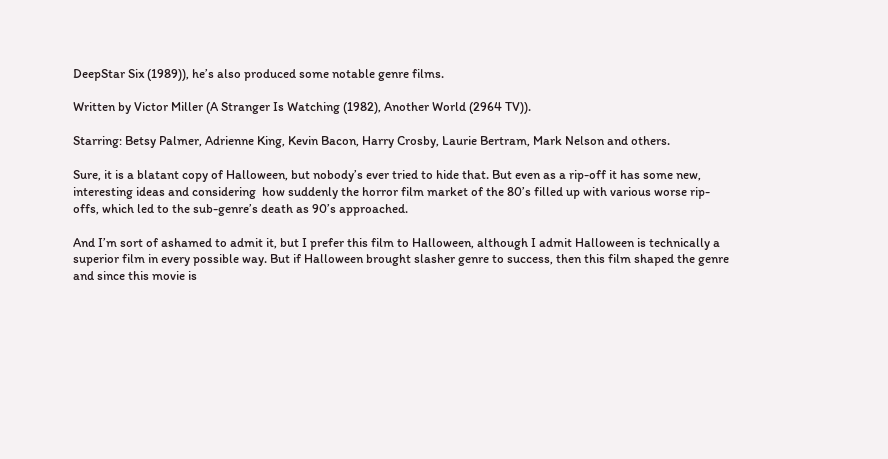DeepStar Six (1989)), he’s also produced some notable genre films.

Written by Victor Miller (A Stranger Is Watching (1982), Another World (2964 TV)).

Starring: Betsy Palmer, Adrienne King, Kevin Bacon, Harry Crosby, Laurie Bertram, Mark Nelson and others.

Sure, it is a blatant copy of Halloween, but nobody’s ever tried to hide that. But even as a rip-off it has some new, interesting ideas and considering  how suddenly the horror film market of the 80’s filled up with various worse rip-offs, which led to the sub-genre’s death as 90’s approached.

And I’m sort of ashamed to admit it, but I prefer this film to Halloween, although I admit Halloween is technically a superior film in every possible way. But if Halloween brought slasher genre to success, then this film shaped the genre and since this movie is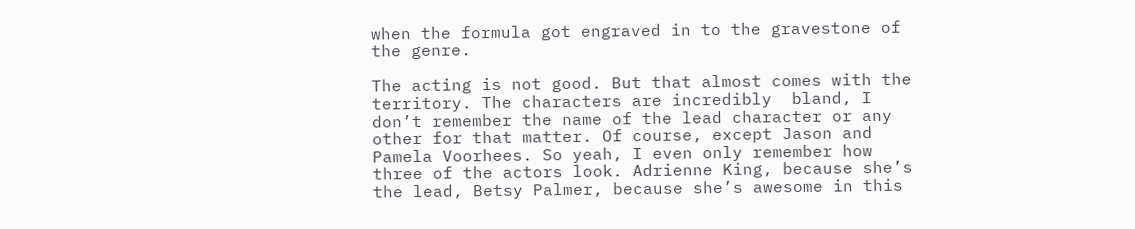when the formula got engraved in to the gravestone of the genre.

The acting is not good. But that almost comes with the territory. The characters are incredibly  bland, I don’t remember the name of the lead character or any other for that matter. Of course, except Jason and Pamela Voorhees. So yeah, I even only remember how three of the actors look. Adrienne King, because she’s the lead, Betsy Palmer, because she’s awesome in this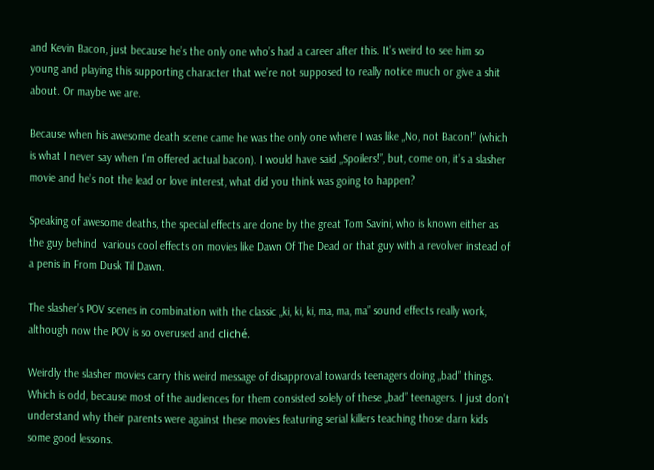and Kevin Bacon, just because he’s the only one who’s had a career after this. It’s weird to see him so young and playing this supporting character that we’re not supposed to really notice much or give a shit about. Or maybe we are.

Because when his awesome death scene came he was the only one where I was like „No, not Bacon!” (which is what I never say when I’m offered actual bacon). I would have said „Spoilers!”, but, come on, it’s a slasher movie and he’s not the lead or love interest, what did you think was going to happen?

Speaking of awesome deaths, the special effects are done by the great Tom Savini, who is known either as the guy behind  various cool effects on movies like Dawn Of The Dead or that guy with a revolver instead of a penis in From Dusk Til Dawn.

The slasher’s POV scenes in combination with the classic „ki, ki, ki, ma, ma, ma” sound effects really work, although now the POV is so overused and cliché.

Weirdly the slasher movies carry this weird message of disapproval towards teenagers doing „bad” things. Which is odd, because most of the audiences for them consisted solely of these „bad” teenagers. I just don’t understand why their parents were against these movies featuring serial killers teaching those darn kids some good lessons.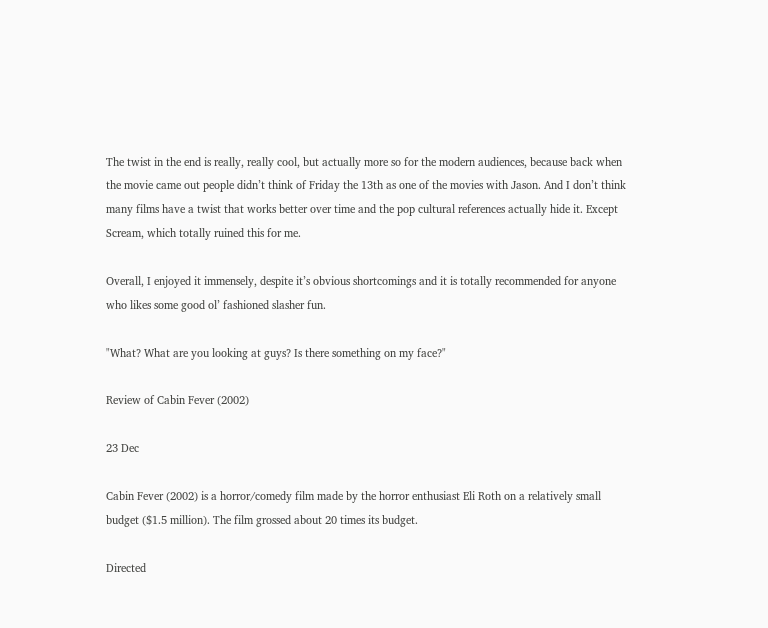The twist in the end is really, really cool, but actually more so for the modern audiences, because back when the movie came out people didn’t think of Friday the 13th as one of the movies with Jason. And I don’t think many films have a twist that works better over time and the pop cultural references actually hide it. Except Scream, which totally ruined this for me.

Overall, I enjoyed it immensely, despite it’s obvious shortcomings and it is totally recommended for anyone who likes some good ol’ fashioned slasher fun.

"What? What are you looking at guys? Is there something on my face?"

Review of Cabin Fever (2002)

23 Dec

Cabin Fever (2002) is a horror/comedy film made by the horror enthusiast Eli Roth on a relatively small budget ($1.5 million). The film grossed about 20 times its budget.

Directed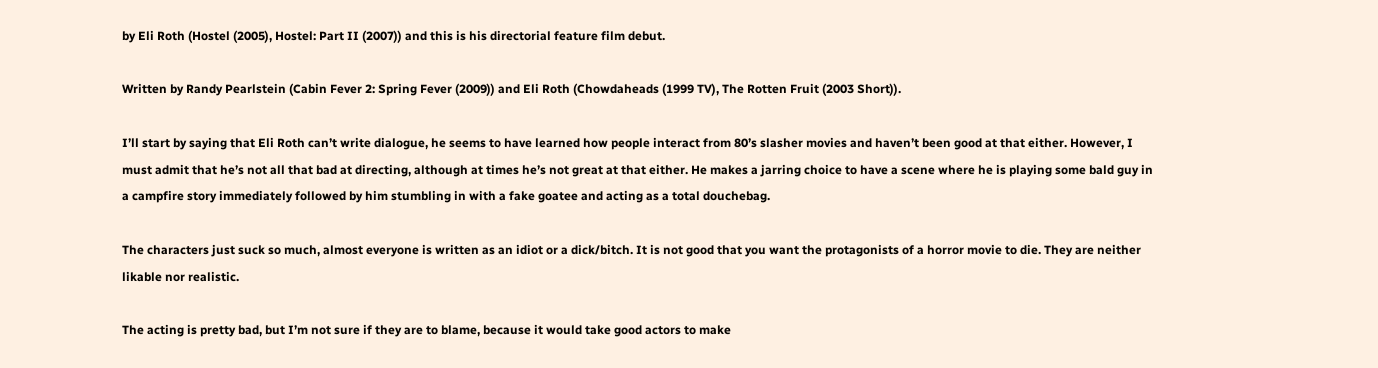by Eli Roth (Hostel (2005), Hostel: Part II (2007)) and this is his directorial feature film debut.

Written by Randy Pearlstein (Cabin Fever 2: Spring Fever (2009)) and Eli Roth (Chowdaheads (1999 TV), The Rotten Fruit (2003 Short)).

I’ll start by saying that Eli Roth can’t write dialogue, he seems to have learned how people interact from 80’s slasher movies and haven’t been good at that either. However, I must admit that he’s not all that bad at directing, although at times he’s not great at that either. He makes a jarring choice to have a scene where he is playing some bald guy in a campfire story immediately followed by him stumbling in with a fake goatee and acting as a total douchebag.

The characters just suck so much, almost everyone is written as an idiot or a dick/bitch. It is not good that you want the protagonists of a horror movie to die. They are neither likable nor realistic.

The acting is pretty bad, but I’m not sure if they are to blame, because it would take good actors to make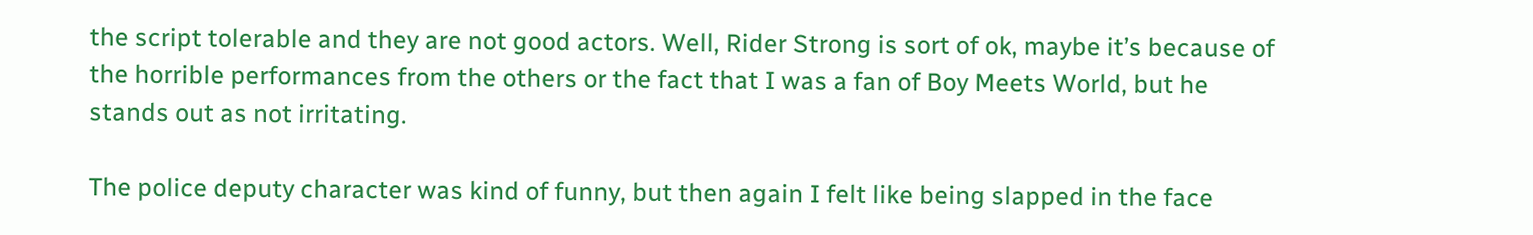the script tolerable and they are not good actors. Well, Rider Strong is sort of ok, maybe it’s because of the horrible performances from the others or the fact that I was a fan of Boy Meets World, but he stands out as not irritating.

The police deputy character was kind of funny, but then again I felt like being slapped in the face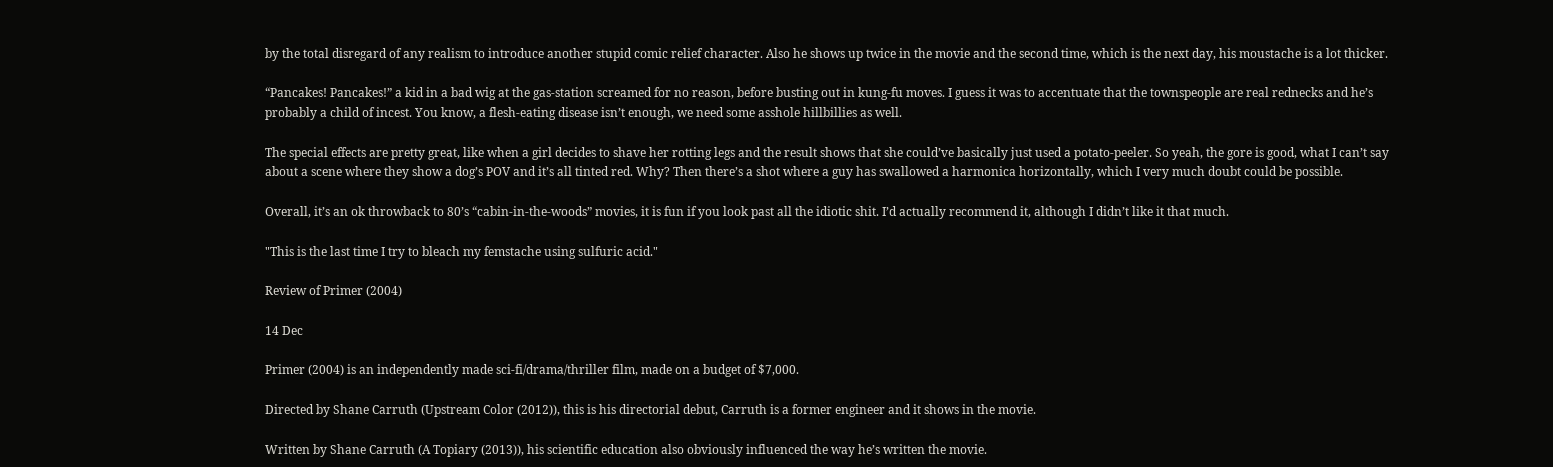by the total disregard of any realism to introduce another stupid comic relief character. Also he shows up twice in the movie and the second time, which is the next day, his moustache is a lot thicker.

“Pancakes! Pancakes!” a kid in a bad wig at the gas-station screamed for no reason, before busting out in kung-fu moves. I guess it was to accentuate that the townspeople are real rednecks and he’s probably a child of incest. You know, a flesh-eating disease isn’t enough, we need some asshole hillbillies as well.

The special effects are pretty great, like when a girl decides to shave her rotting legs and the result shows that she could’ve basically just used a potato-peeler. So yeah, the gore is good, what I can’t say about a scene where they show a dog’s POV and it’s all tinted red. Why? Then there’s a shot where a guy has swallowed a harmonica horizontally, which I very much doubt could be possible.

Overall, it’s an ok throwback to 80’s “cabin-in-the-woods” movies, it is fun if you look past all the idiotic shit. I’d actually recommend it, although I didn’t like it that much.

"This is the last time I try to bleach my femstache using sulfuric acid."

Review of Primer (2004)

14 Dec

Primer (2004) is an independently made sci-fi/drama/thriller film, made on a budget of $7,000.

Directed by Shane Carruth (Upstream Color (2012)), this is his directorial debut, Carruth is a former engineer and it shows in the movie.

Written by Shane Carruth (A Topiary (2013)), his scientific education also obviously influenced the way he’s written the movie.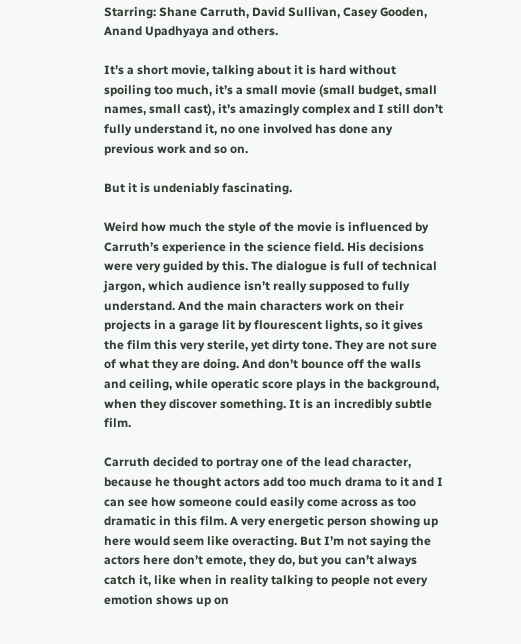Starring: Shane Carruth, David Sullivan, Casey Gooden, Anand Upadhyaya and others.

It’s a short movie, talking about it is hard without spoiling too much, it’s a small movie (small budget, small names, small cast), it’s amazingly complex and I still don’t fully understand it, no one involved has done any previous work and so on.

But it is undeniably fascinating.

Weird how much the style of the movie is influenced by Carruth’s experience in the science field. His decisions were very guided by this. The dialogue is full of technical jargon, which audience isn’t really supposed to fully understand. And the main characters work on their projects in a garage lit by flourescent lights, so it gives the film this very sterile, yet dirty tone. They are not sure of what they are doing. And don’t bounce off the walls and ceiling, while operatic score plays in the background, when they discover something. It is an incredibly subtle film.

Carruth decided to portray one of the lead character, because he thought actors add too much drama to it and I can see how someone could easily come across as too dramatic in this film. A very energetic person showing up here would seem like overacting. But I’m not saying the actors here don’t emote, they do, but you can’t always catch it, like when in reality talking to people not every emotion shows up on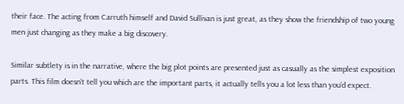their face. The acting from Carruth himself and David Sullivan is just great, as they show the friendship of two young men just changing as they make a big discovery.

Similar subtlety is in the narrative, where the big plot points are presented just as casually as the simplest exposition parts. This film doesn’t tell you which are the important parts, it actually tells you a lot less than you’d expect.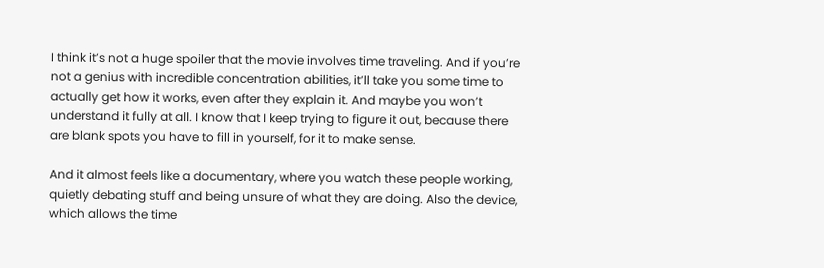I think it’s not a huge spoiler that the movie involves time traveling. And if you’re not a genius with incredible concentration abilities, it’ll take you some time to actually get how it works, even after they explain it. And maybe you won’t understand it fully at all. I know that I keep trying to figure it out, because there are blank spots you have to fill in yourself, for it to make sense.

And it almost feels like a documentary, where you watch these people working, quietly debating stuff and being unsure of what they are doing. Also the device, which allows the time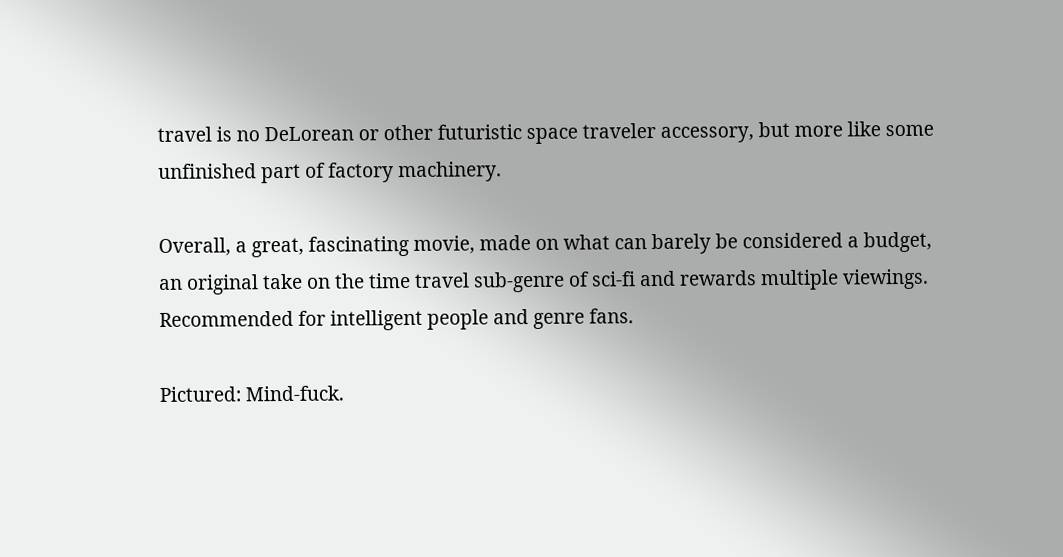travel is no DeLorean or other futuristic space traveler accessory, but more like some unfinished part of factory machinery.

Overall, a great, fascinating movie, made on what can barely be considered a budget, an original take on the time travel sub-genre of sci-fi and rewards multiple viewings. Recommended for intelligent people and genre fans.

Pictured: Mind-fuck.